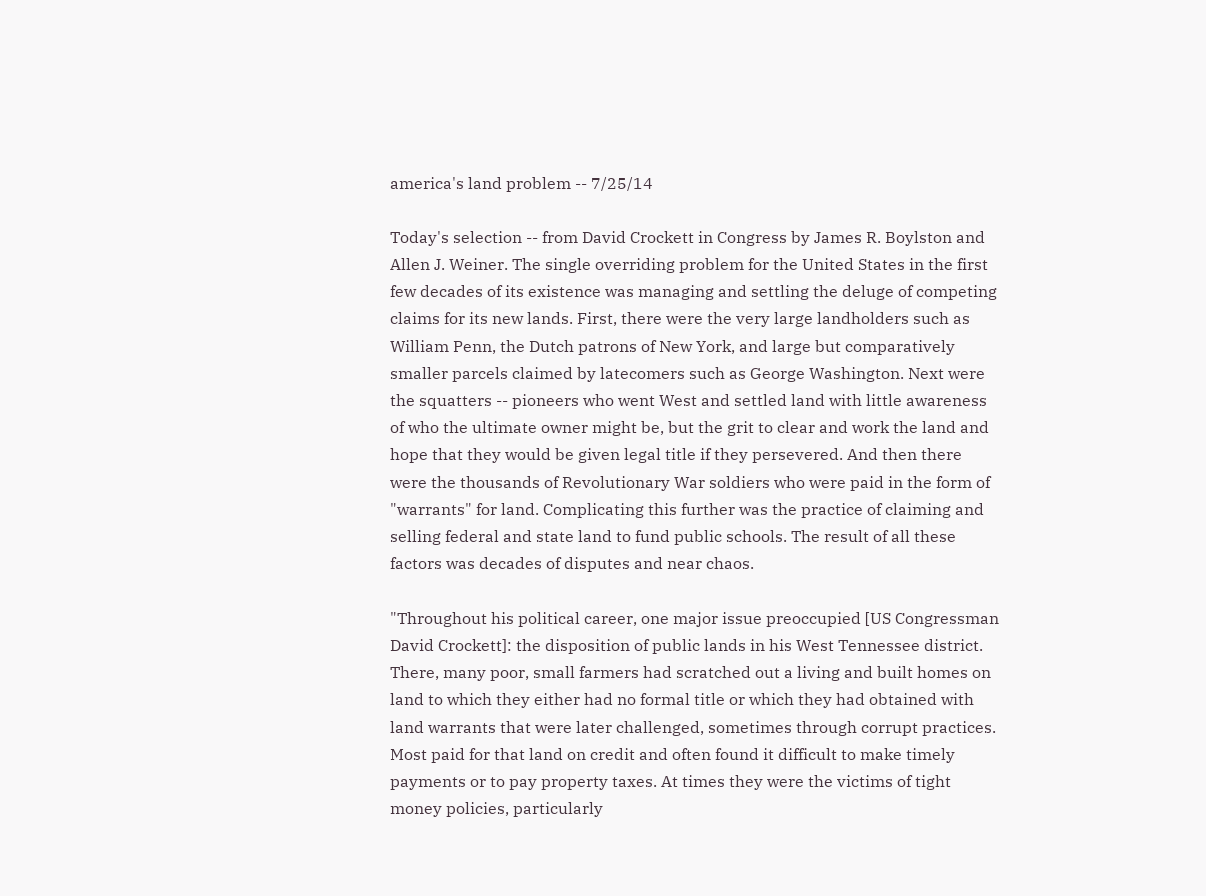america's land problem -- 7/25/14

Today's selection -- from David Crockett in Congress by James R. Boylston and Allen J. Weiner. The single overriding problem for the United States in the first few decades of its existence was managing and settling the deluge of competing claims for its new lands. First, there were the very large landholders such as William Penn, the Dutch patrons of New York, and large but comparatively smaller parcels claimed by latecomers such as George Washington. Next were the squatters -- pioneers who went West and settled land with little awareness of who the ultimate owner might be, but the grit to clear and work the land and hope that they would be given legal title if they persevered. And then there were the thousands of Revolutionary War soldiers who were paid in the form of "warrants" for land. Complicating this further was the practice of claiming and selling federal and state land to fund public schools. The result of all these factors was decades of disputes and near chaos.

"Throughout his political career, one major issue preoccupied [US Congressman David Crockett]: the disposition of public lands in his West Tennessee district. There, many poor, small farmers had scratched out a living and built homes on land to which they either had no formal title or which they had obtained with land warrants that were later challenged, sometimes through corrupt practices. Most paid for that land on credit and often found it difficult to make timely payments or to pay property taxes. At times they were the victims of tight money policies, particularly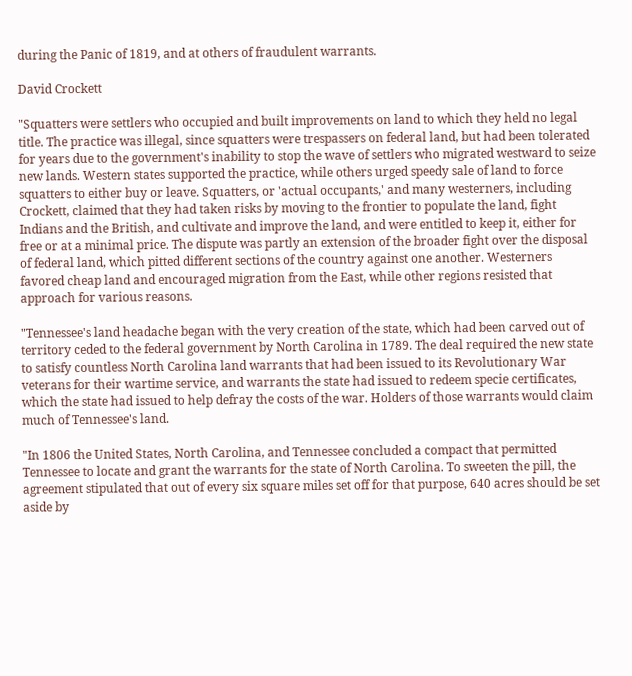during the Panic of 1819, and at others of fraudulent warrants.

David Crockett

"Squatters were settlers who occupied and built improvements on land to which they held no legal title. The practice was illegal, since squatters were trespassers on federal land, but had been tolerated for years due to the government's inability to stop the wave of settlers who migrated westward to seize new lands. Western states supported the practice, while others urged speedy sale of land to force squatters to either buy or leave. Squatters, or 'actual occupants,' and many westerners, including Crockett, claimed that they had taken risks by moving to the frontier to populate the land, fight Indians and the British, and cultivate and improve the land, and were entitled to keep it, either for free or at a minimal price. The dispute was partly an extension of the broader fight over the disposal of federal land, which pitted different sections of the country against one another. Westerners favored cheap land and encouraged migration from the East, while other regions resisted that approach for various reasons.

"Tennessee's land headache began with the very creation of the state, which had been carved out of territory ceded to the federal government by North Carolina in 1789. The deal required the new state to satisfy countless North Carolina land warrants that had been issued to its Revolutionary War veterans for their wartime service, and warrants the state had issued to redeem specie certificates, which the state had issued to help defray the costs of the war. Holders of those warrants would claim much of Tennessee's land.

"In 1806 the United States, North Carolina, and Tennessee concluded a compact that permitted Tennessee to locate and grant the warrants for the state of North Carolina. To sweeten the pill, the agreement stipulated that out of every six square miles set off for that purpose, 640 acres should be set aside by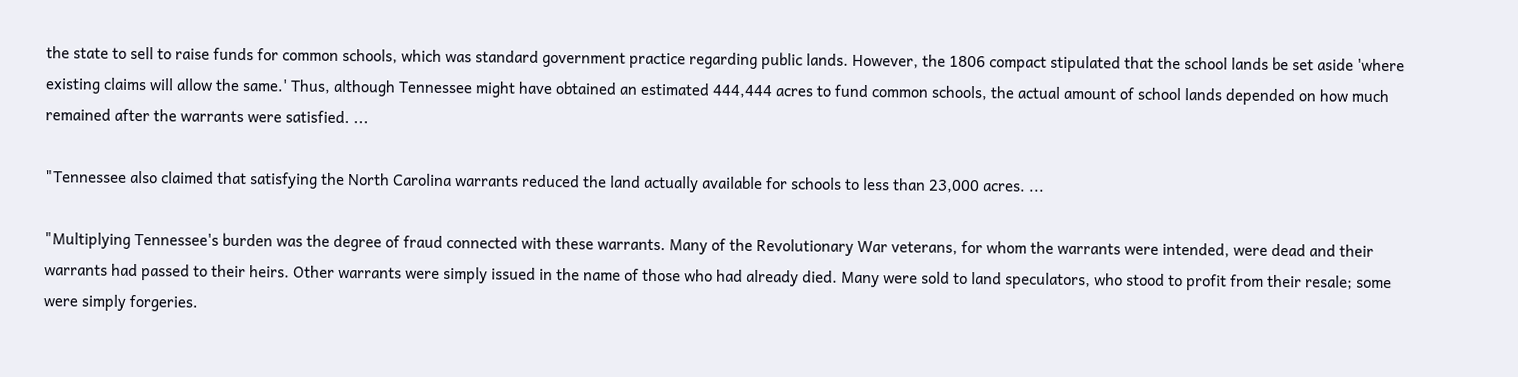the state to sell to raise funds for common schools, which was standard government practice regarding public lands. However, the 1806 compact stipulated that the school lands be set aside 'where existing claims will allow the same.' Thus, although Tennessee might have obtained an estimated 444,444 acres to fund common schools, the actual amount of school lands depended on how much remained after the warrants were satisfied. ...

"Tennessee also claimed that satisfying the North Carolina warrants reduced the land actually available for schools to less than 23,000 acres. ...

"Multiplying Tennessee's burden was the degree of fraud connected with these warrants. Many of the Revolutionary War veterans, for whom the warrants were intended, were dead and their warrants had passed to their heirs. Other warrants were simply issued in the name of those who had already died. Many were sold to land speculators, who stood to profit from their resale; some were simply forgeries.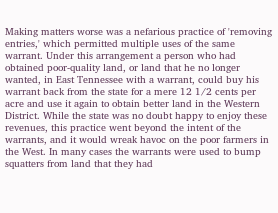Making matters worse was a nefarious practice of 'removing entries,' which permitted multiple uses of the same warrant. Under this arrangement a person who had obtained poor-quality land, or land that he no longer wanted, in East Tennessee with a warrant, could buy his warrant back from the state for a mere 12 1/2 cents per acre and use it again to obtain better land in the Western District. While the state was no doubt happy to enjoy these revenues, this practice went beyond the intent of the warrants, and it would wreak havoc on the poor farmers in the West. In many cases the warrants were used to bump squatters from land that they had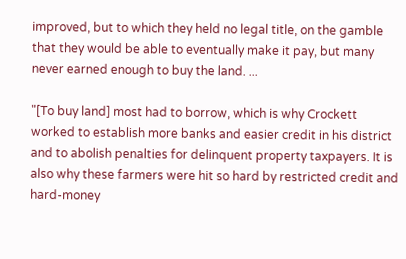improved, but to which they held no legal title, on the gamble that they would be able to eventually make it pay, but many never earned enough to buy the land. ...

"[To buy land] most had to borrow, which is why Crockett worked to establish more banks and easier credit in his district and to abolish penalties for delinquent property taxpayers. It is also why these farmers were hit so hard by restricted credit and hard-money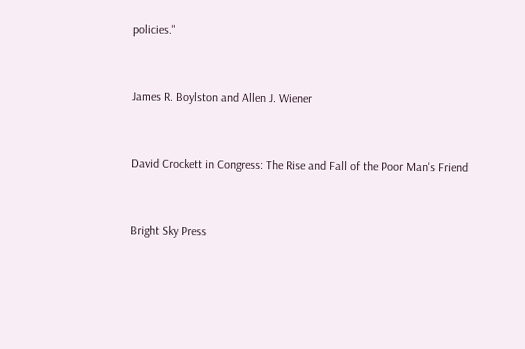policies."


James R. Boylston and Allen J. Wiener


David Crockett in Congress: The Rise and Fall of the Poor Man's Friend


Bright Sky Press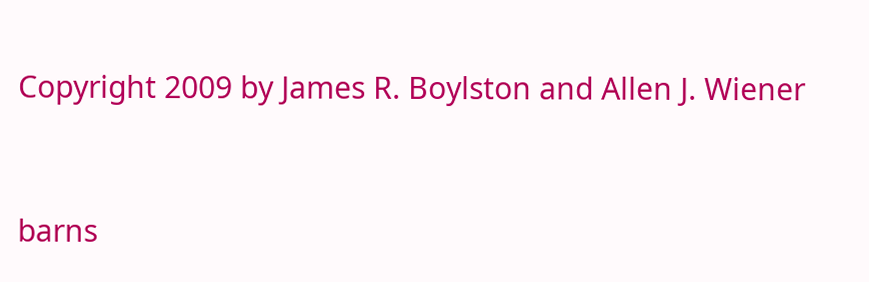Copyright 2009 by James R. Boylston and Allen J. Wiener


barns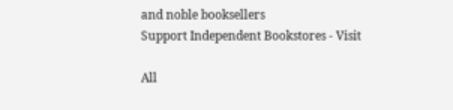and noble booksellers
Support Independent Bookstores - Visit

All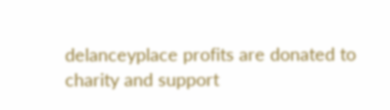delanceyplace profits are donated to charity and support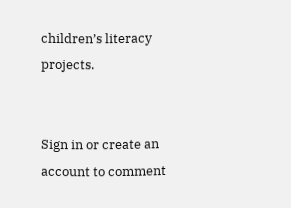children’s literacy projects.


Sign in or create an account to comment